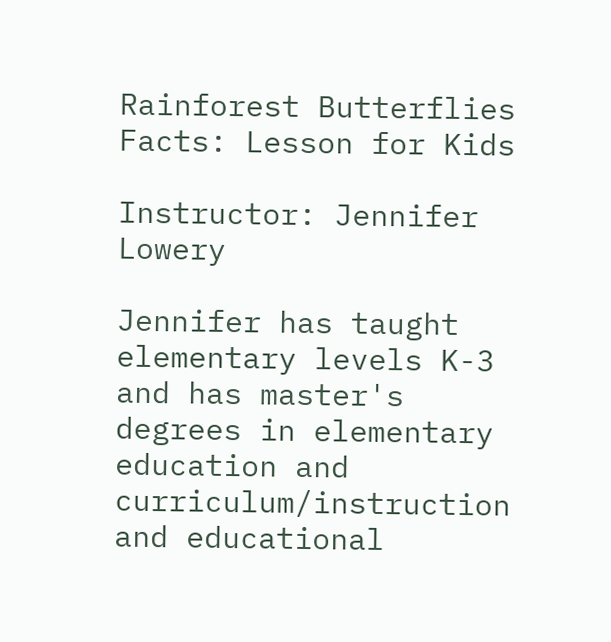Rainforest Butterflies Facts: Lesson for Kids

Instructor: Jennifer Lowery

Jennifer has taught elementary levels K-3 and has master's degrees in elementary education and curriculum/instruction and educational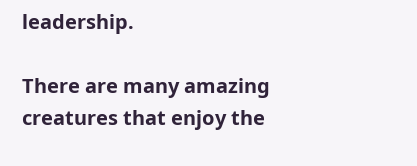leadership.

There are many amazing creatures that enjoy the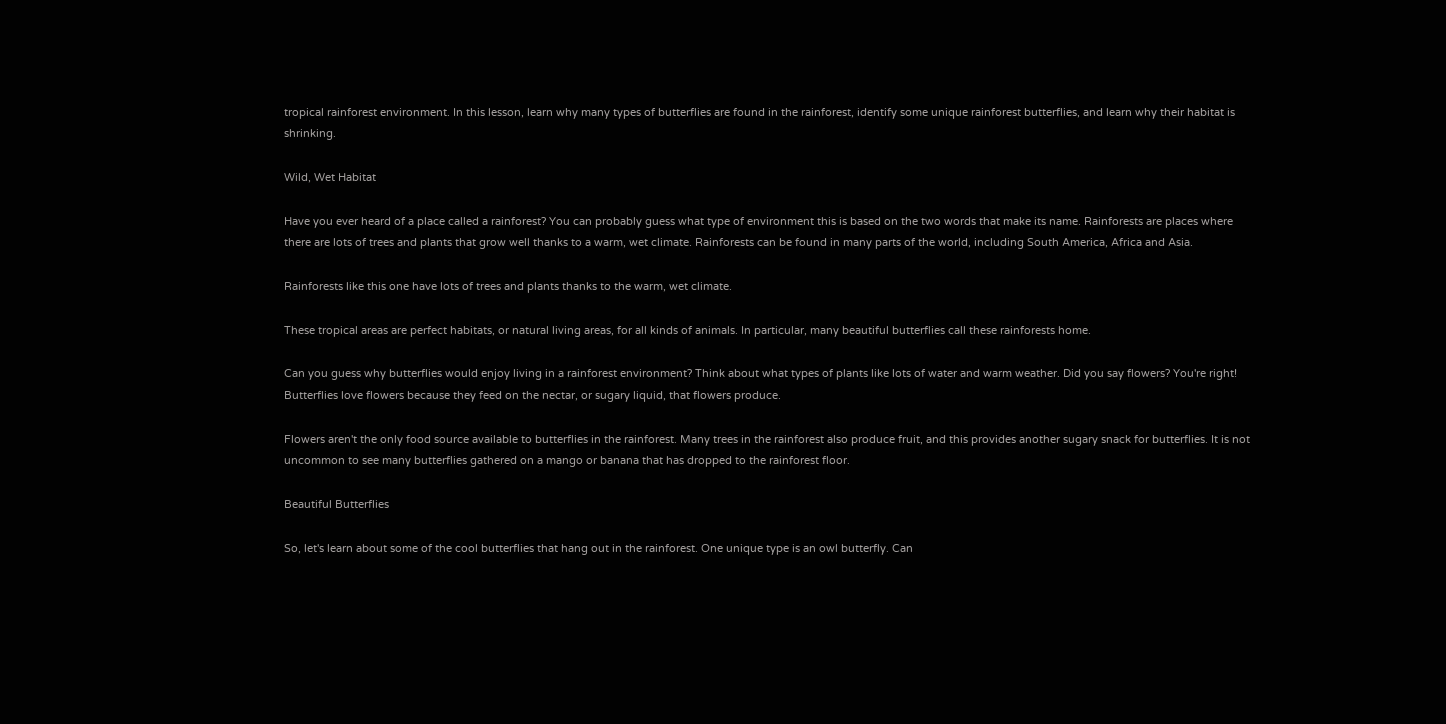tropical rainforest environment. In this lesson, learn why many types of butterflies are found in the rainforest, identify some unique rainforest butterflies, and learn why their habitat is shrinking.

Wild, Wet Habitat

Have you ever heard of a place called a rainforest? You can probably guess what type of environment this is based on the two words that make its name. Rainforests are places where there are lots of trees and plants that grow well thanks to a warm, wet climate. Rainforests can be found in many parts of the world, including South America, Africa and Asia.

Rainforests like this one have lots of trees and plants thanks to the warm, wet climate.

These tropical areas are perfect habitats, or natural living areas, for all kinds of animals. In particular, many beautiful butterflies call these rainforests home.

Can you guess why butterflies would enjoy living in a rainforest environment? Think about what types of plants like lots of water and warm weather. Did you say flowers? You're right! Butterflies love flowers because they feed on the nectar, or sugary liquid, that flowers produce.

Flowers aren't the only food source available to butterflies in the rainforest. Many trees in the rainforest also produce fruit, and this provides another sugary snack for butterflies. It is not uncommon to see many butterflies gathered on a mango or banana that has dropped to the rainforest floor.

Beautiful Butterflies

So, let's learn about some of the cool butterflies that hang out in the rainforest. One unique type is an owl butterfly. Can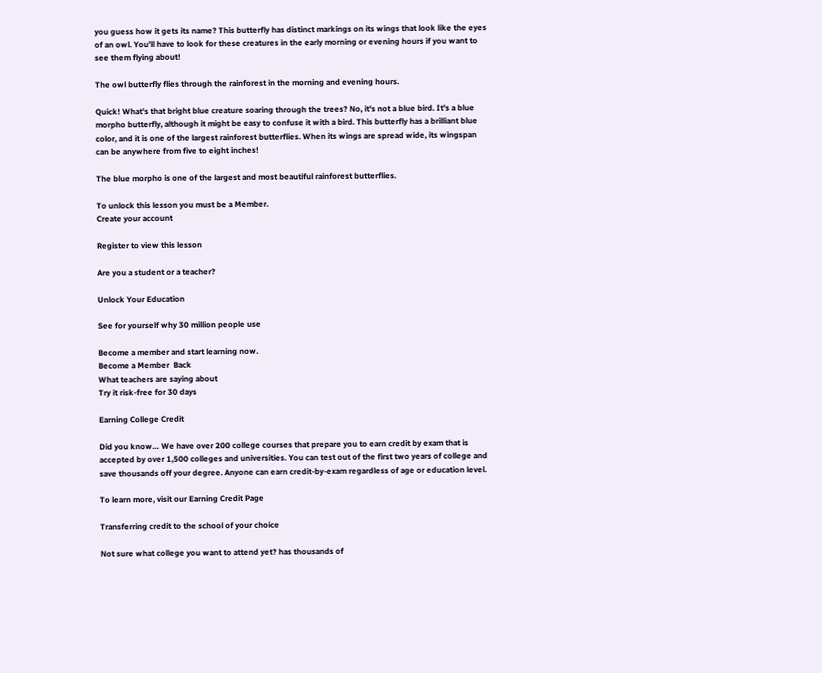you guess how it gets its name? This butterfly has distinct markings on its wings that look like the eyes of an owl. You'll have to look for these creatures in the early morning or evening hours if you want to see them flying about!

The owl butterfly flies through the rainforest in the morning and evening hours.

Quick! What's that bright blue creature soaring through the trees? No, it's not a blue bird. It's a blue morpho butterfly, although it might be easy to confuse it with a bird. This butterfly has a brilliant blue color, and it is one of the largest rainforest butterflies. When its wings are spread wide, its wingspan can be anywhere from five to eight inches!

The blue morpho is one of the largest and most beautiful rainforest butterflies.

To unlock this lesson you must be a Member.
Create your account

Register to view this lesson

Are you a student or a teacher?

Unlock Your Education

See for yourself why 30 million people use

Become a member and start learning now.
Become a Member  Back
What teachers are saying about
Try it risk-free for 30 days

Earning College Credit

Did you know… We have over 200 college courses that prepare you to earn credit by exam that is accepted by over 1,500 colleges and universities. You can test out of the first two years of college and save thousands off your degree. Anyone can earn credit-by-exam regardless of age or education level.

To learn more, visit our Earning Credit Page

Transferring credit to the school of your choice

Not sure what college you want to attend yet? has thousands of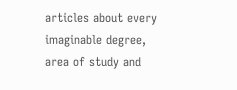articles about every imaginable degree, area of study and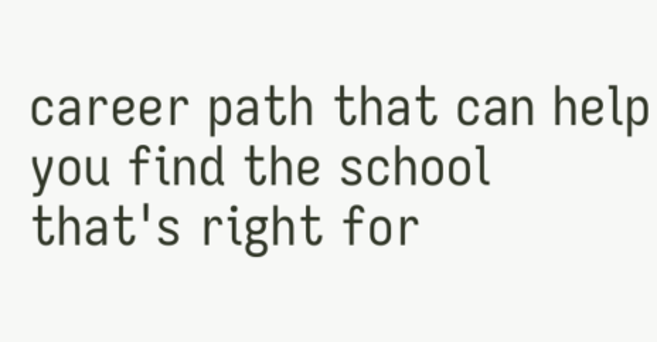career path that can help you find the school that's right for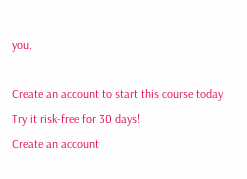you.

Create an account to start this course today
Try it risk-free for 30 days!
Create an account